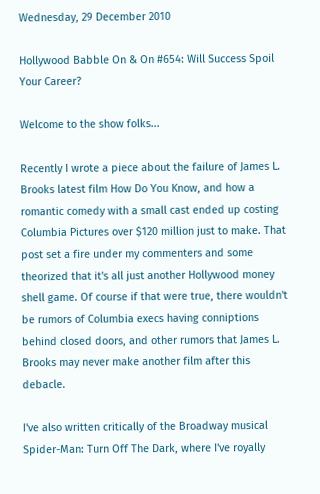Wednesday, 29 December 2010

Hollywood Babble On & On #654: Will Success Spoil Your Career?

Welcome to the show folks...

Recently I wrote a piece about the failure of James L. Brooks latest film How Do You Know, and how a romantic comedy with a small cast ended up costing Columbia Pictures over $120 million just to make. That post set a fire under my commenters and some theorized that it's all just another Hollywood money shell game. Of course if that were true, there wouldn't be rumors of Columbia execs having conniptions behind closed doors, and other rumors that James L. Brooks may never make another film after this debacle.

I've also written critically of the Broadway musical Spider-Man: Turn Off The Dark, where I've royally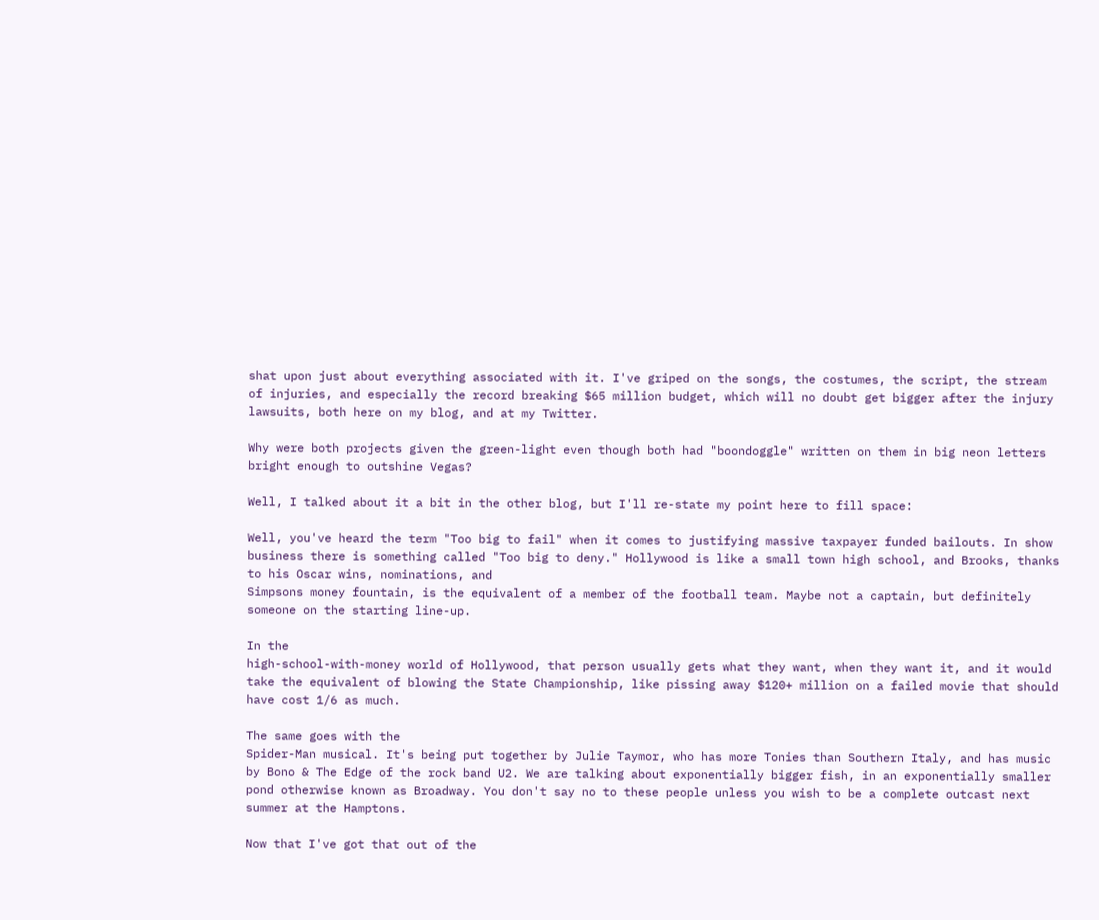shat upon just about everything associated with it. I've griped on the songs, the costumes, the script, the stream of injuries, and especially the record breaking $65 million budget, which will no doubt get bigger after the injury lawsuits, both here on my blog, and at my Twitter.

Why were both projects given the green-light even though both had "boondoggle" written on them in big neon letters bright enough to outshine Vegas?

Well, I talked about it a bit in the other blog, but I'll re-state my point here to fill space:

Well, you've heard the term "Too big to fail" when it comes to justifying massive taxpayer funded bailouts. In show business there is something called "Too big to deny." Hollywood is like a small town high school, and Brooks, thanks to his Oscar wins, nominations, and
Simpsons money fountain, is the equivalent of a member of the football team. Maybe not a captain, but definitely someone on the starting line-up.

In the
high-school-with-money world of Hollywood, that person usually gets what they want, when they want it, and it would take the equivalent of blowing the State Championship, like pissing away $120+ million on a failed movie that should have cost 1/6 as much.

The same goes with the
Spider-Man musical. It's being put together by Julie Taymor, who has more Tonies than Southern Italy, and has music by Bono & The Edge of the rock band U2. We are talking about exponentially bigger fish, in an exponentially smaller pond otherwise known as Broadway. You don't say no to these people unless you wish to be a complete outcast next summer at the Hamptons.

Now that I've got that out of the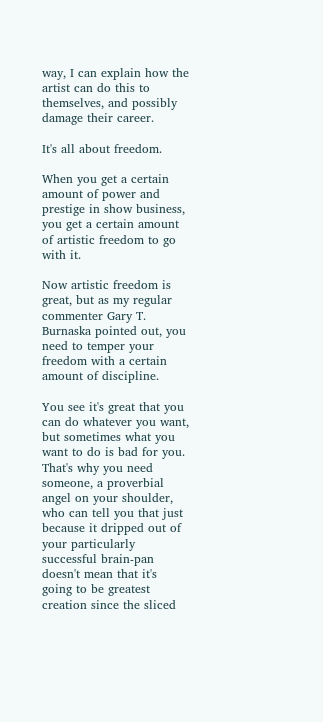way, I can explain how the artist can do this to themselves, and possibly damage their career.

It's all about freedom.

When you get a certain amount of power and prestige in show business, you get a certain amount of artistic freedom to go with it.

Now artistic freedom is great, but as my regular
commenter Gary T. Burnaska pointed out, you need to temper your freedom with a certain amount of discipline.

You see it's great that you can do whatever you want, but sometimes what you want to do is bad for you. That's why you need someone, a proverbial angel on your shoulder, who can tell you that just because it dripped out of your particularly successful brain-pan doesn't mean that it's going to be greatest creation since the sliced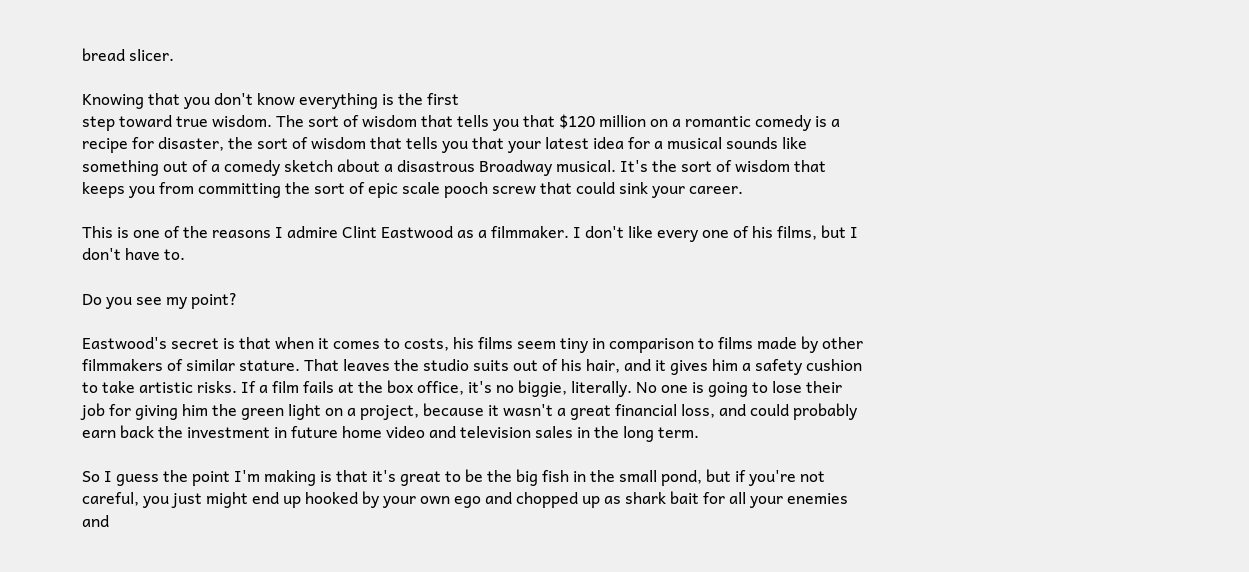bread slicer.

Knowing that you don't know everything is the first
step toward true wisdom. The sort of wisdom that tells you that $120 million on a romantic comedy is a recipe for disaster, the sort of wisdom that tells you that your latest idea for a musical sounds like something out of a comedy sketch about a disastrous Broadway musical. It's the sort of wisdom that keeps you from committing the sort of epic scale pooch screw that could sink your career.

This is one of the reasons I admire Clint Eastwood as a filmmaker. I don't like every one of his films, but I don't have to.

Do you see my point?

Eastwood's secret is that when it comes to costs, his films seem tiny in comparison to films made by other filmmakers of similar stature. That leaves the studio suits out of his hair, and it gives him a safety cushion to take artistic risks. If a film fails at the box office, it's no biggie, literally. No one is going to lose their job for giving him the green light on a project, because it wasn't a great financial loss, and could probably earn back the investment in future home video and television sales in the long term.

So I guess the point I'm making is that it's great to be the big fish in the small pond, but if you're not careful, you just might end up hooked by your own ego and chopped up as shark bait for all your enemies and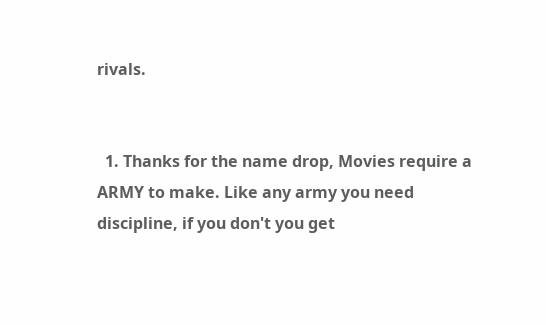rivals.


  1. Thanks for the name drop, Movies require a ARMY to make. Like any army you need discipline, if you don't you get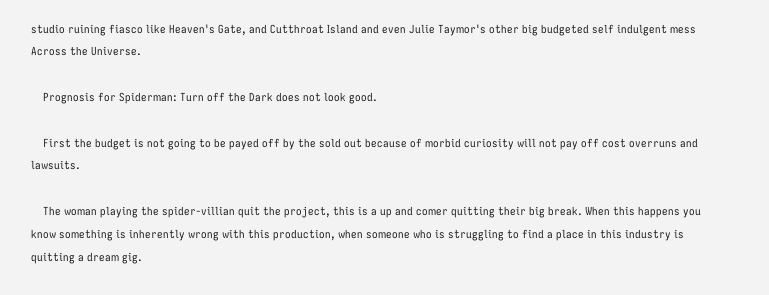studio ruining fiasco like Heaven's Gate, and Cutthroat Island and even Julie Taymor's other big budgeted self indulgent mess Across the Universe.

    Prognosis for Spiderman: Turn off the Dark does not look good.

    First the budget is not going to be payed off by the sold out because of morbid curiosity will not pay off cost overruns and lawsuits.

    The woman playing the spider-villian quit the project, this is a up and comer quitting their big break. When this happens you know something is inherently wrong with this production, when someone who is struggling to find a place in this industry is quitting a dream gig.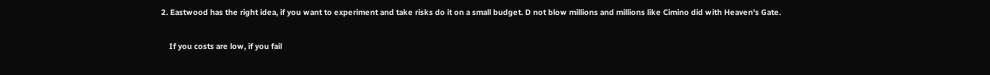2. Eastwood has the right idea, if you want to experiment and take risks do it on a small budget. D not blow millions and millions like Cimino did with Heaven's Gate.

    If you costs are low, if you fail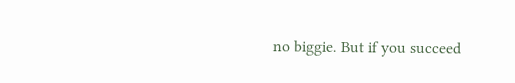no biggie. But if you succeed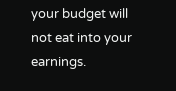your budget will not eat into your earnings.